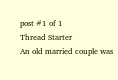post #1 of 1
Thread Starter
An old married couple was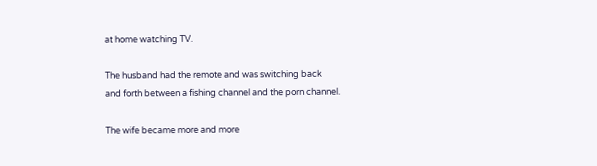at home watching TV.

The husband had the remote and was switching back
and forth between a fishing channel and the porn channel.

The wife became more and more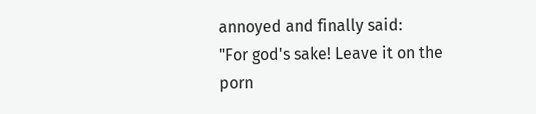annoyed and finally said:
"For god's sake! Leave it on the porn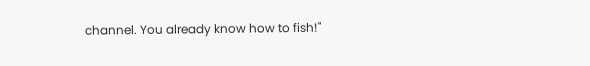channel. You already know how to fish!"